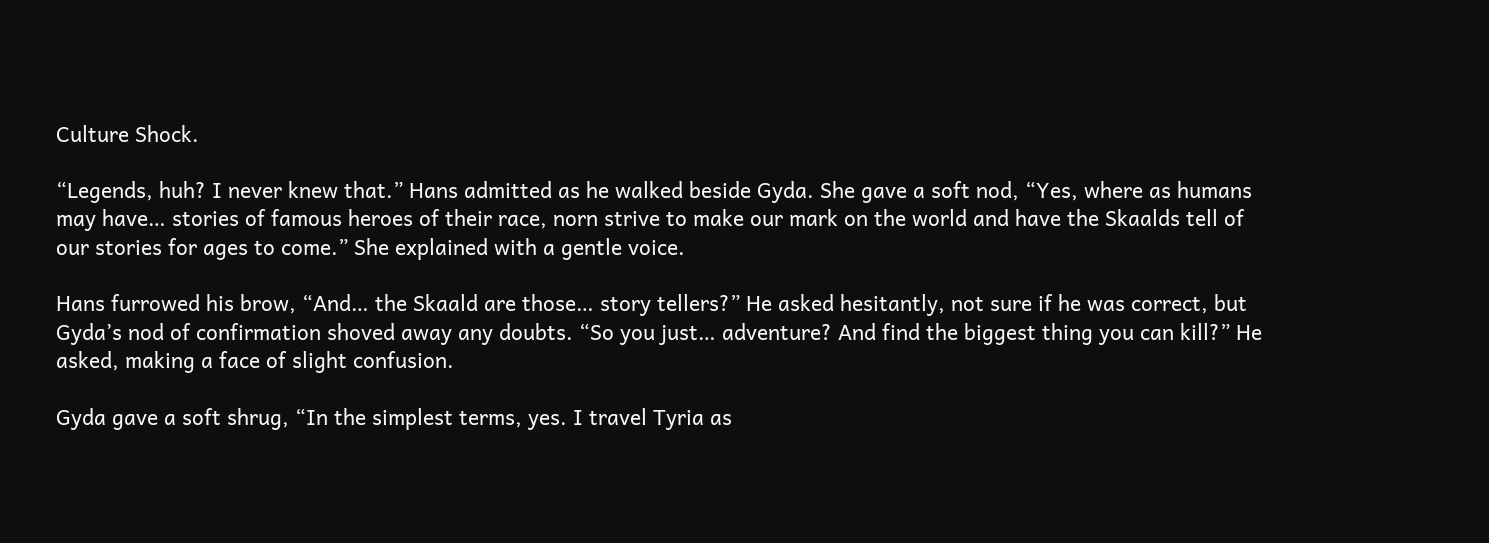Culture Shock.

“Legends, huh? I never knew that.” Hans admitted as he walked beside Gyda. She gave a soft nod, “Yes, where as humans may have… stories of famous heroes of their race, norn strive to make our mark on the world and have the Skaalds tell of our stories for ages to come.” She explained with a gentle voice.

Hans furrowed his brow, “And… the Skaald are those… story tellers?” He asked hesitantly, not sure if he was correct, but Gyda’s nod of confirmation shoved away any doubts. “So you just… adventure? And find the biggest thing you can kill?” He asked, making a face of slight confusion.

Gyda gave a soft shrug, “In the simplest terms, yes. I travel Tyria as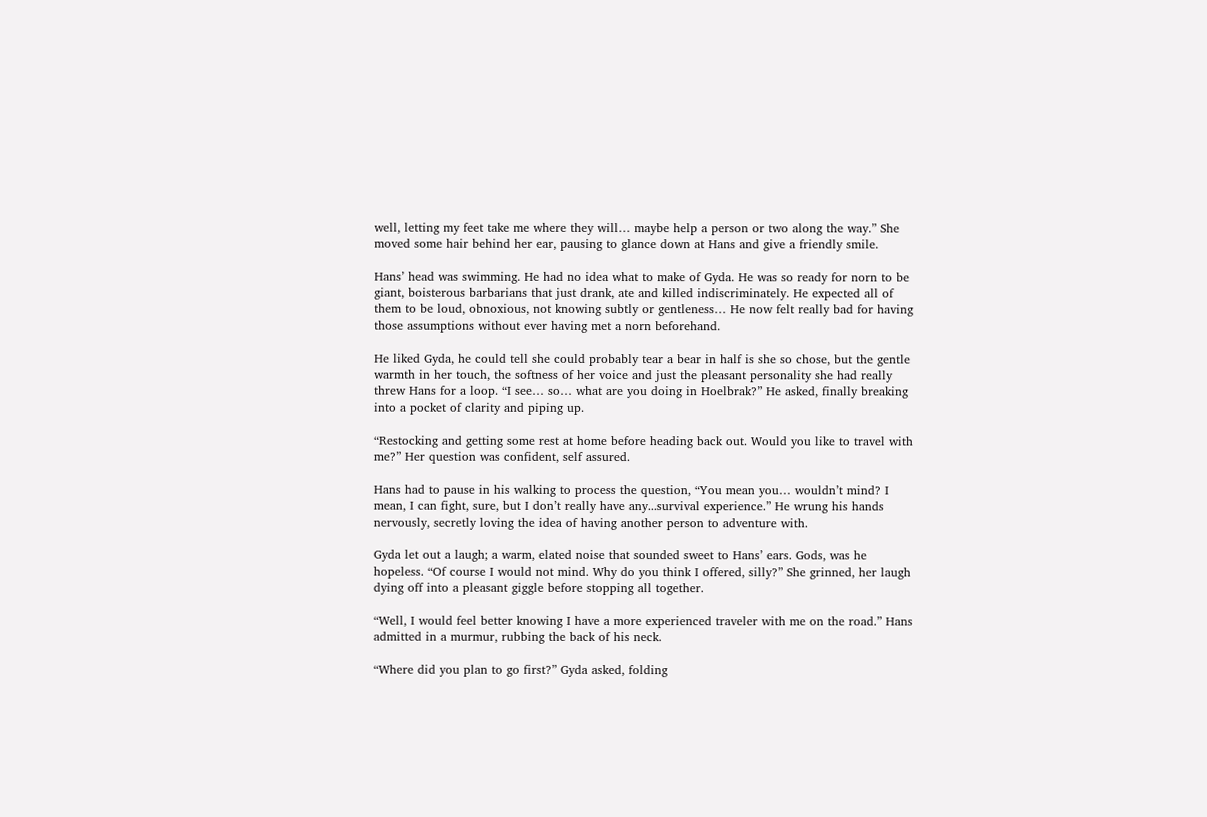well, letting my feet take me where they will… maybe help a person or two along the way.” She moved some hair behind her ear, pausing to glance down at Hans and give a friendly smile.

Hans’ head was swimming. He had no idea what to make of Gyda. He was so ready for norn to be giant, boisterous barbarians that just drank, ate and killed indiscriminately. He expected all of them to be loud, obnoxious, not knowing subtly or gentleness… He now felt really bad for having those assumptions without ever having met a norn beforehand.

He liked Gyda, he could tell she could probably tear a bear in half is she so chose, but the gentle warmth in her touch, the softness of her voice and just the pleasant personality she had really threw Hans for a loop. “I see… so… what are you doing in Hoelbrak?” He asked, finally breaking into a pocket of clarity and piping up.

“Restocking and getting some rest at home before heading back out. Would you like to travel with me?” Her question was confident, self assured.

Hans had to pause in his walking to process the question, “You mean you… wouldn’t mind? I mean, I can fight, sure, but I don’t really have any...survival experience.” He wrung his hands nervously, secretly loving the idea of having another person to adventure with.

Gyda let out a laugh; a warm, elated noise that sounded sweet to Hans’ ears. Gods, was he hopeless. “Of course I would not mind. Why do you think I offered, silly?” She grinned, her laugh dying off into a pleasant giggle before stopping all together.

“Well, I would feel better knowing I have a more experienced traveler with me on the road.” Hans admitted in a murmur, rubbing the back of his neck.

“Where did you plan to go first?” Gyda asked, folding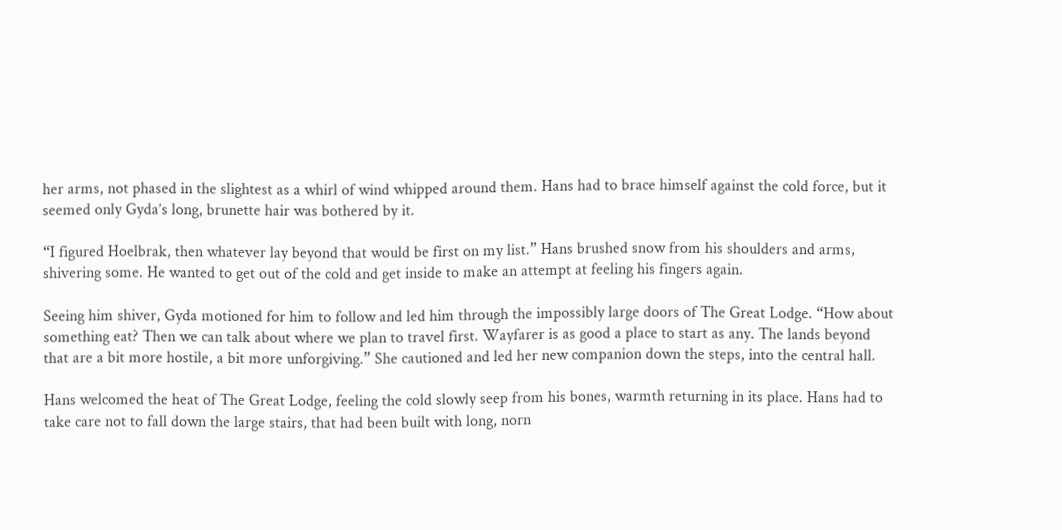her arms, not phased in the slightest as a whirl of wind whipped around them. Hans had to brace himself against the cold force, but it seemed only Gyda’s long, brunette hair was bothered by it.

“I figured Hoelbrak, then whatever lay beyond that would be first on my list.” Hans brushed snow from his shoulders and arms, shivering some. He wanted to get out of the cold and get inside to make an attempt at feeling his fingers again.

Seeing him shiver, Gyda motioned for him to follow and led him through the impossibly large doors of The Great Lodge. “How about something eat? Then we can talk about where we plan to travel first. Wayfarer is as good a place to start as any. The lands beyond that are a bit more hostile, a bit more unforgiving.” She cautioned and led her new companion down the steps, into the central hall.

Hans welcomed the heat of The Great Lodge, feeling the cold slowly seep from his bones, warmth returning in its place. Hans had to take care not to fall down the large stairs, that had been built with long, norn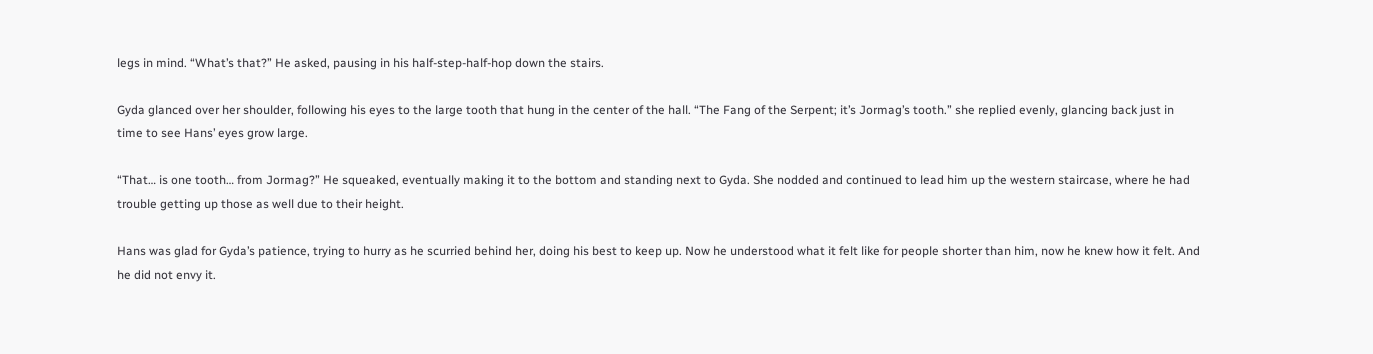legs in mind. “What’s that?” He asked, pausing in his half-step-half-hop down the stairs.

Gyda glanced over her shoulder, following his eyes to the large tooth that hung in the center of the hall. “The Fang of the Serpent; it’s Jormag’s tooth.” she replied evenly, glancing back just in time to see Hans’ eyes grow large.

“That… is one tooth… from Jormag?” He squeaked, eventually making it to the bottom and standing next to Gyda. She nodded and continued to lead him up the western staircase, where he had trouble getting up those as well due to their height.

Hans was glad for Gyda’s patience, trying to hurry as he scurried behind her, doing his best to keep up. Now he understood what it felt like for people shorter than him, now he knew how it felt. And he did not envy it.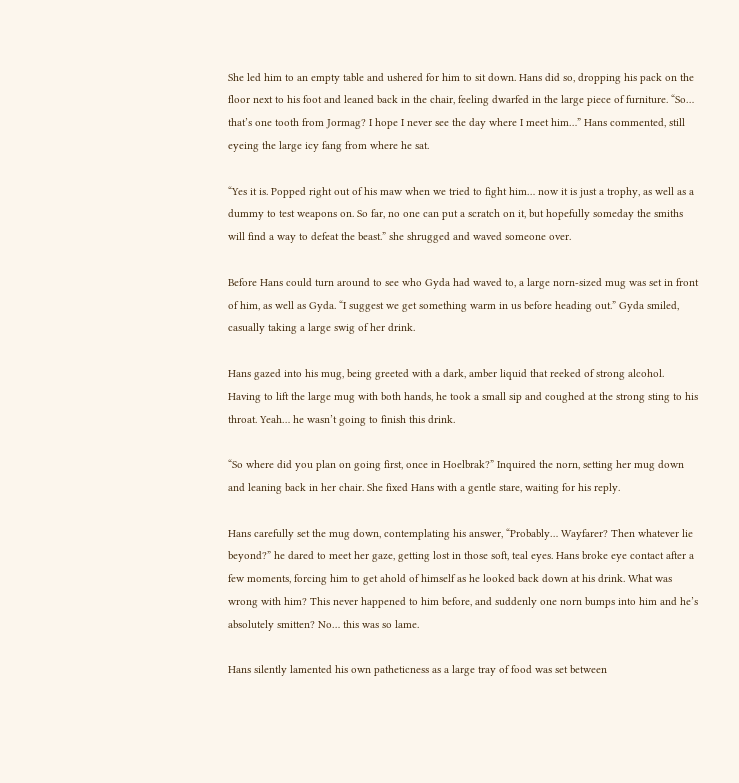She led him to an empty table and ushered for him to sit down. Hans did so, dropping his pack on the floor next to his foot and leaned back in the chair, feeling dwarfed in the large piece of furniture. “So… that’s one tooth from Jormag? I hope I never see the day where I meet him…” Hans commented, still eyeing the large icy fang from where he sat.

“Yes it is. Popped right out of his maw when we tried to fight him… now it is just a trophy, as well as a dummy to test weapons on. So far, no one can put a scratch on it, but hopefully someday the smiths will find a way to defeat the beast.” she shrugged and waved someone over.

Before Hans could turn around to see who Gyda had waved to, a large norn-sized mug was set in front of him, as well as Gyda. “I suggest we get something warm in us before heading out.” Gyda smiled, casually taking a large swig of her drink.

Hans gazed into his mug, being greeted with a dark, amber liquid that reeked of strong alcohol. Having to lift the large mug with both hands, he took a small sip and coughed at the strong sting to his throat. Yeah… he wasn’t going to finish this drink.

“So where did you plan on going first, once in Hoelbrak?” Inquired the norn, setting her mug down and leaning back in her chair. She fixed Hans with a gentle stare, waiting for his reply.

Hans carefully set the mug down, contemplating his answer, “Probably… Wayfarer? Then whatever lie beyond?” he dared to meet her gaze, getting lost in those soft, teal eyes. Hans broke eye contact after a few moments, forcing him to get ahold of himself as he looked back down at his drink. What was wrong with him? This never happened to him before, and suddenly one norn bumps into him and he’s absolutely smitten? No… this was so lame.

Hans silently lamented his own patheticness as a large tray of food was set between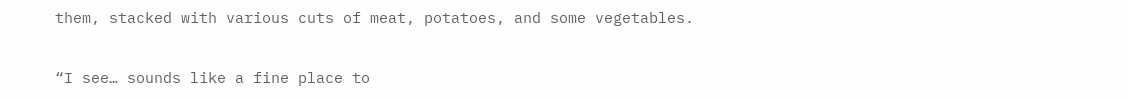them, stacked with various cuts of meat, potatoes, and some vegetables.

“I see… sounds like a fine place to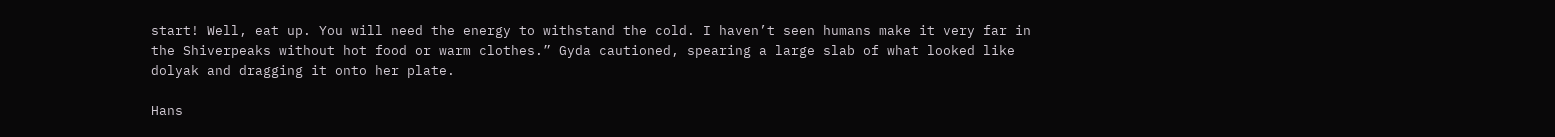start! Well, eat up. You will need the energy to withstand the cold. I haven’t seen humans make it very far in the Shiverpeaks without hot food or warm clothes.” Gyda cautioned, spearing a large slab of what looked like dolyak and dragging it onto her plate.

Hans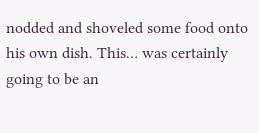nodded and shoveled some food onto his own dish. This… was certainly going to be an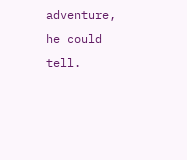adventure, he could tell.